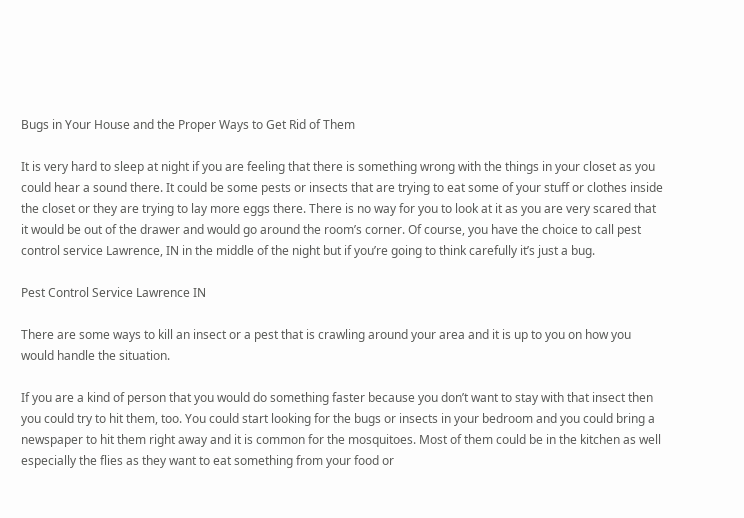Bugs in Your House and the Proper Ways to Get Rid of Them

It is very hard to sleep at night if you are feeling that there is something wrong with the things in your closet as you could hear a sound there. It could be some pests or insects that are trying to eat some of your stuff or clothes inside the closet or they are trying to lay more eggs there. There is no way for you to look at it as you are very scared that it would be out of the drawer and would go around the room’s corner. Of course, you have the choice to call pest control service Lawrence, IN in the middle of the night but if you’re going to think carefully it’s just a bug.

Pest Control Service Lawrence IN

There are some ways to kill an insect or a pest that is crawling around your area and it is up to you on how you would handle the situation.

If you are a kind of person that you would do something faster because you don’t want to stay with that insect then you could try to hit them, too. You could start looking for the bugs or insects in your bedroom and you could bring a newspaper to hit them right away and it is common for the mosquitoes. Most of them could be in the kitchen as well especially the flies as they want to eat something from your food or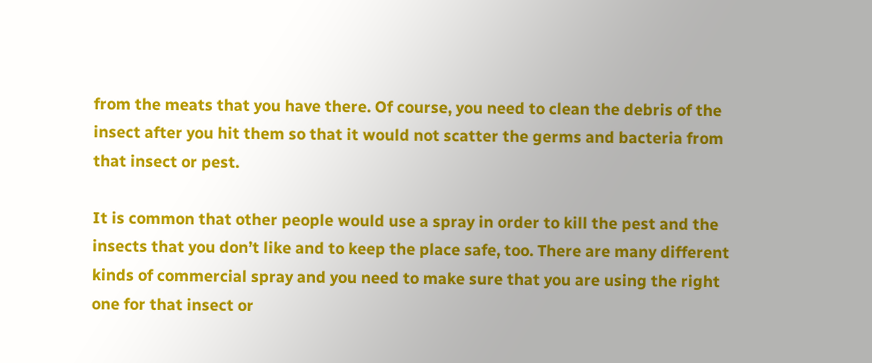from the meats that you have there. Of course, you need to clean the debris of the insect after you hit them so that it would not scatter the germs and bacteria from that insect or pest.

It is common that other people would use a spray in order to kill the pest and the insects that you don’t like and to keep the place safe, too. There are many different kinds of commercial spray and you need to make sure that you are using the right one for that insect or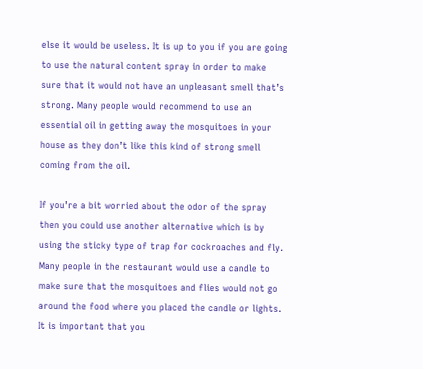else it would be useless. It is up to you if you are going to use the natural content spray in order to make sure that it would not have an unpleasant smell that’s strong. Many people would recommend to use an essential oil in getting away the mosquitoes in your house as they don’t like this kind of strong smell coming from the oil.

If you’re a bit worried about the odor of the spray then you could use another alternative which is by using the sticky type of trap for cockroaches and fly. Many people in the restaurant would use a candle to make sure that the mosquitoes and flies would not go around the food where you placed the candle or lights. It is important that you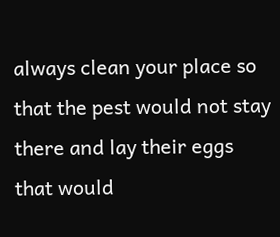always clean your place so that the pest would not stay there and lay their eggs that would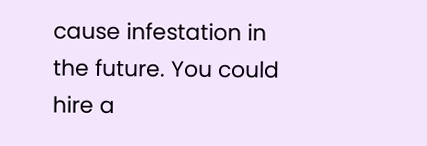cause infestation in the future. You could hire a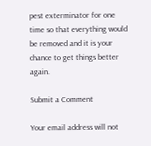pest exterminator for one time so that everything would be removed and it is your chance to get things better again.

Submit a Comment

Your email address will not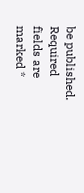be published. Required fields are marked *